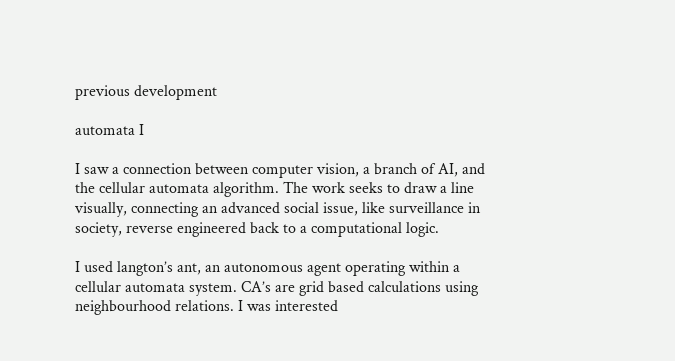previous development

automata I

I saw a connection between computer vision, a branch of AI, and the cellular automata algorithm. The work seeks to draw a line visually, connecting an advanced social issue, like surveillance in society, reverse engineered back to a computational logic.

I used langton’s ant, an autonomous agent operating within a cellular automata system. CA’s are grid based calculations using neighbourhood relations. I was interested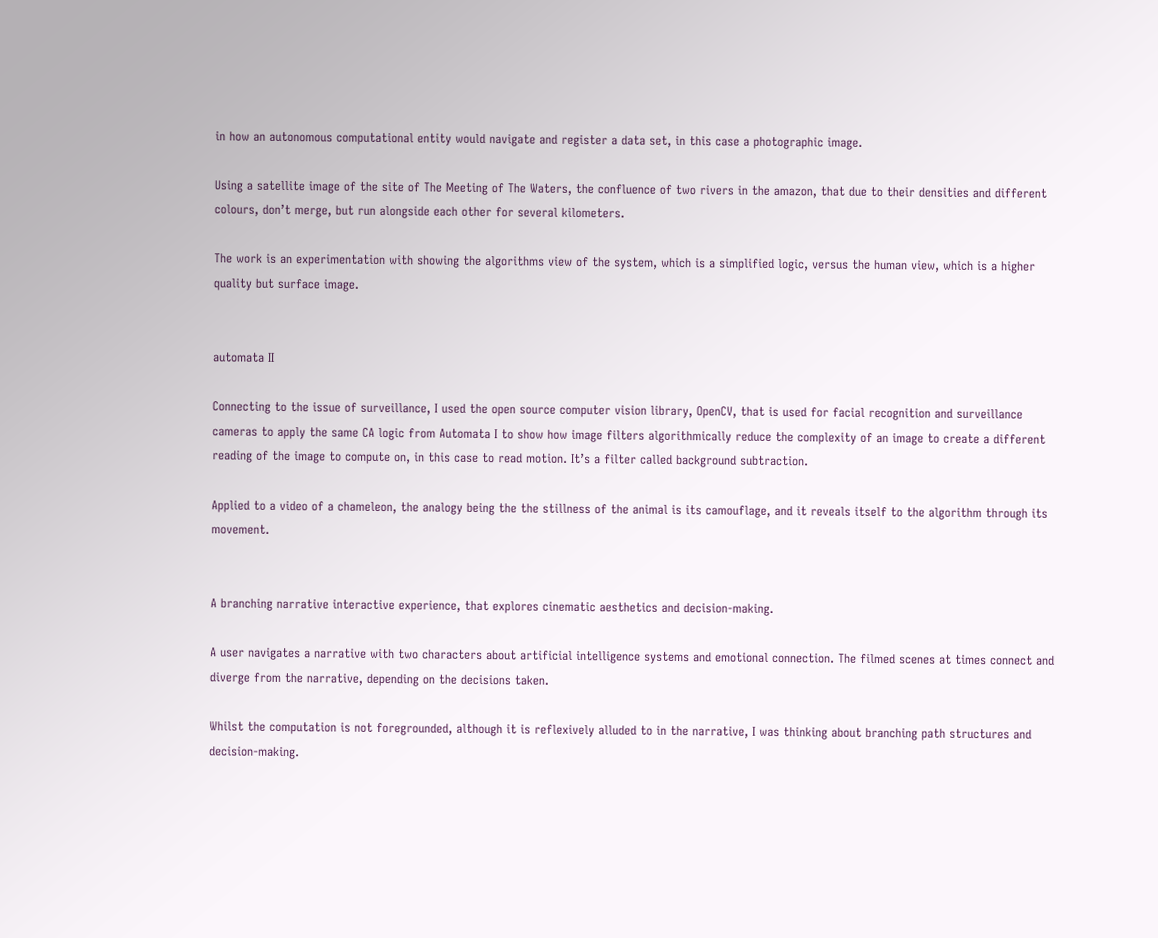in how an autonomous computational entity would navigate and register a data set, in this case a photographic image.

Using a satellite image of the site of The Meeting of The Waters, the confluence of two rivers in the amazon, that due to their densities and different colours, don’t merge, but run alongside each other for several kilometers.

The work is an experimentation with showing the algorithms view of the system, which is a simplified logic, versus the human view, which is a higher quality but surface image.


automata II

Connecting to the issue of surveillance, I used the open source computer vision library, OpenCV, that is used for facial recognition and surveillance cameras to apply the same CA logic from Automata I to show how image filters algorithmically reduce the complexity of an image to create a different reading of the image to compute on, in this case to read motion. It’s a filter called background subtraction.

Applied to a video of a chameleon, the analogy being the the stillness of the animal is its camouflage, and it reveals itself to the algorithm through its movement.


A branching narrative interactive experience, that explores cinematic aesthetics and decision-making.

A user navigates a narrative with two characters about artificial intelligence systems and emotional connection. The filmed scenes at times connect and diverge from the narrative, depending on the decisions taken.

Whilst the computation is not foregrounded, although it is reflexively alluded to in the narrative, I was thinking about branching path structures and decision-making.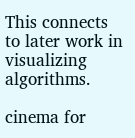This connects to later work in visualizing algorithms.

cinema for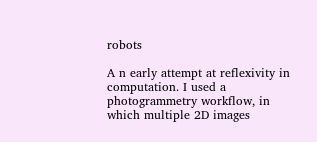robots

A n early attempt at reflexivity in computation. I used a photogrammetry workflow, in which multiple 2D images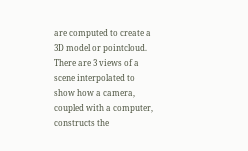are computed to create a 3D model or pointcloud. There are 3 views of a scene interpolated to show how a camera, coupled with a computer, constructs the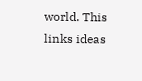world. This links ideas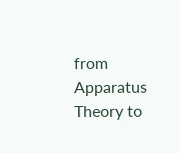from Apparatus Theory to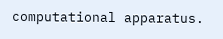computational apparatus.